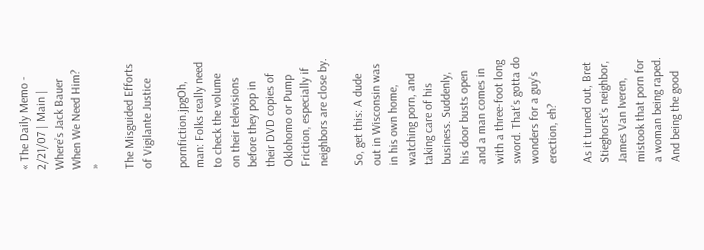« The Daily Memo - 2/21/07 | Main | Where’s Jack Bauer When We Need Him? »

The Misguided Efforts of Vigilante Justice

pornfiction.jpgOh, man: Folks really need to check the volume on their televisions before they pop in their DVD copies of Oklohomo or Pump Friction, especially if neighbors are close by.

So, get this: A dude out in Wisconsin was in his own home, watching porn, and taking care of his business. Suddenly, his door busts open and a man comes in with a three-foot long sword. That’s gotta do wonders for a guy’s erection, eh?

As it turned out, Bret Stieghorst’s neighbor, James Van Iveren, mistook that porn for a woman being raped. And being the good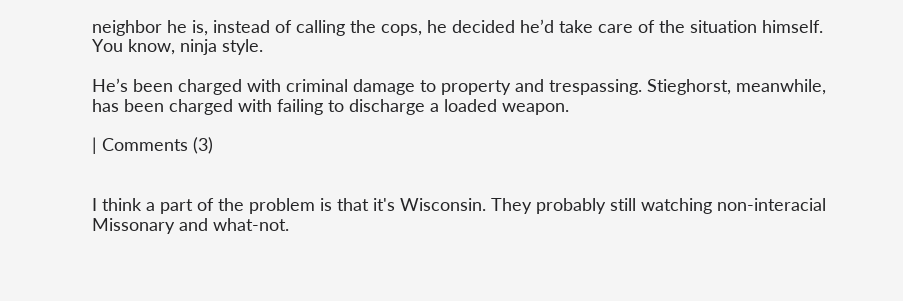neighbor he is, instead of calling the cops, he decided he’d take care of the situation himself. You know, ninja style.

He’s been charged with criminal damage to property and trespassing. Stieghorst, meanwhile, has been charged with failing to discharge a loaded weapon.

| Comments (3)


I think a part of the problem is that it's Wisconsin. They probably still watching non-interacial Missonary and what-not.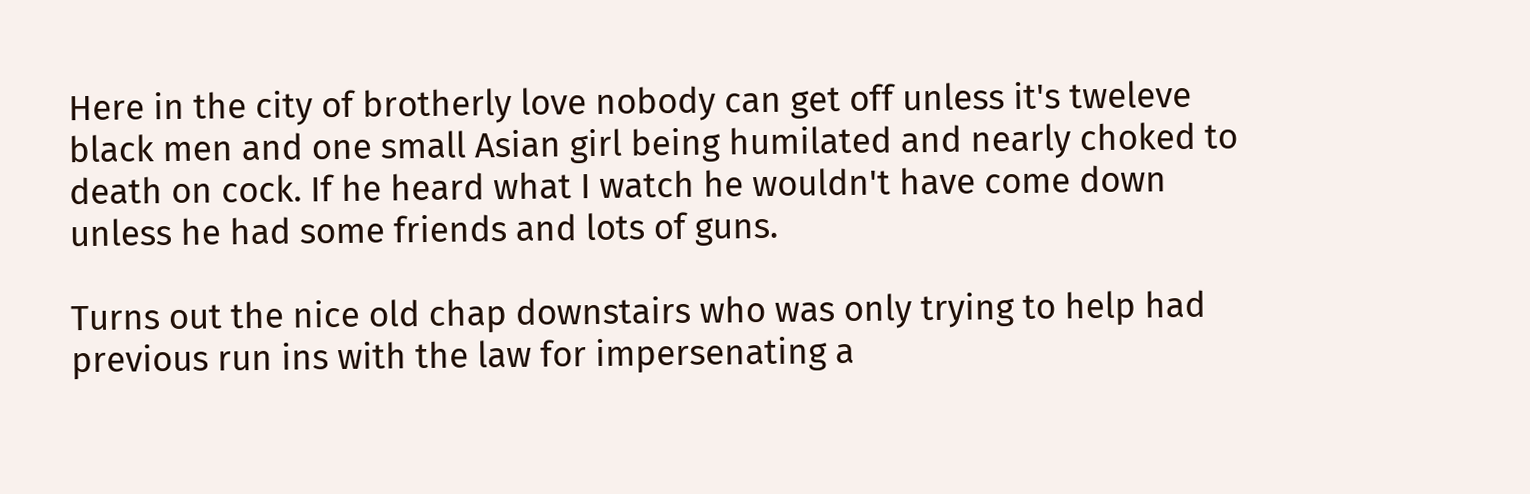Here in the city of brotherly love nobody can get off unless it's tweleve black men and one small Asian girl being humilated and nearly choked to death on cock. If he heard what I watch he wouldn't have come down unless he had some friends and lots of guns.

Turns out the nice old chap downstairs who was only trying to help had previous run ins with the law for impersenating a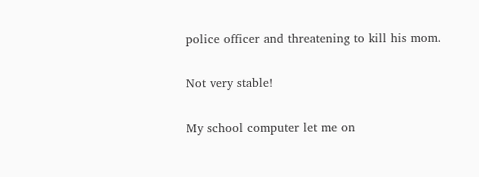police officer and threatening to kill his mom.

Not very stable!

My school computer let me on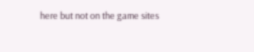here but not on the game sites